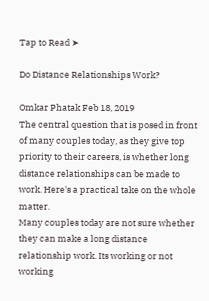Tap to Read ➤

Do Distance Relationships Work?

Omkar Phatak Feb 18, 2019
The central question that is posed in front of many couples today, as they give top priority to their careers, is whether long distance relationships can be made to work. Here's a practical take on the whole matter.
Many couples today are not sure whether they can make a long distance relationship work. Its working or not working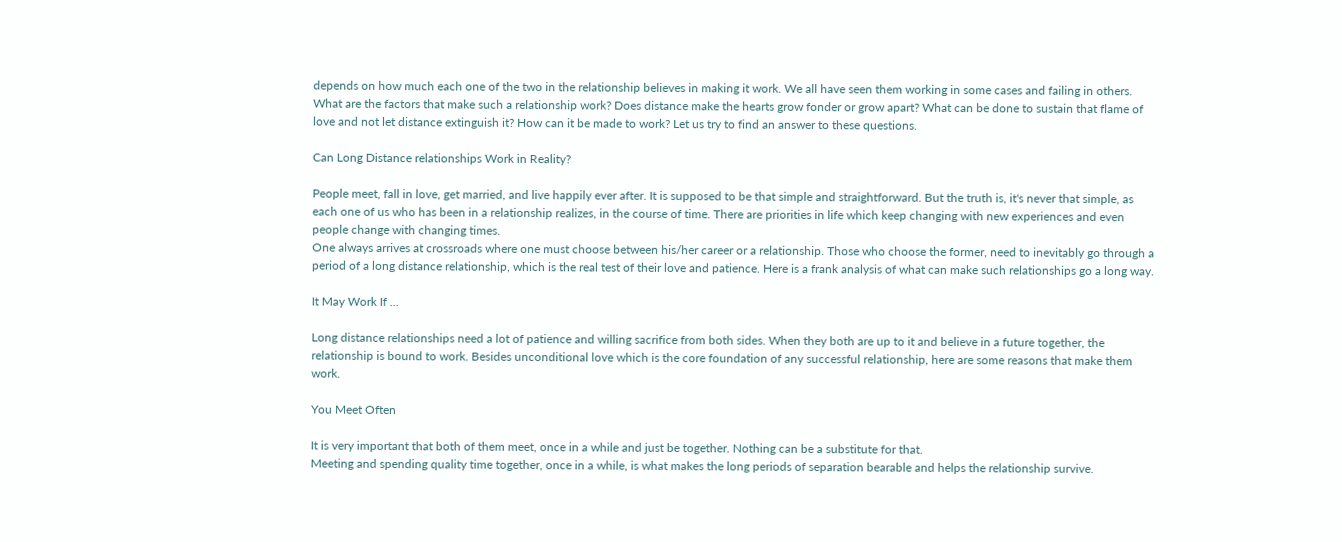depends on how much each one of the two in the relationship believes in making it work. We all have seen them working in some cases and failing in others.
What are the factors that make such a relationship work? Does distance make the hearts grow fonder or grow apart? What can be done to sustain that flame of love and not let distance extinguish it? How can it be made to work? Let us try to find an answer to these questions.

Can Long Distance relationships Work in Reality?

People meet, fall in love, get married, and live happily ever after. It is supposed to be that simple and straightforward. But the truth is, it's never that simple, as each one of us who has been in a relationship realizes, in the course of time. There are priorities in life which keep changing with new experiences and even people change with changing times.
One always arrives at crossroads where one must choose between his/her career or a relationship. Those who choose the former, need to inevitably go through a period of a long distance relationship, which is the real test of their love and patience. Here is a frank analysis of what can make such relationships go a long way.

It May Work If ...

Long distance relationships need a lot of patience and willing sacrifice from both sides. When they both are up to it and believe in a future together, the relationship is bound to work. Besides unconditional love which is the core foundation of any successful relationship, here are some reasons that make them work.

You Meet Often

It is very important that both of them meet, once in a while and just be together. Nothing can be a substitute for that.
Meeting and spending quality time together, once in a while, is what makes the long periods of separation bearable and helps the relationship survive.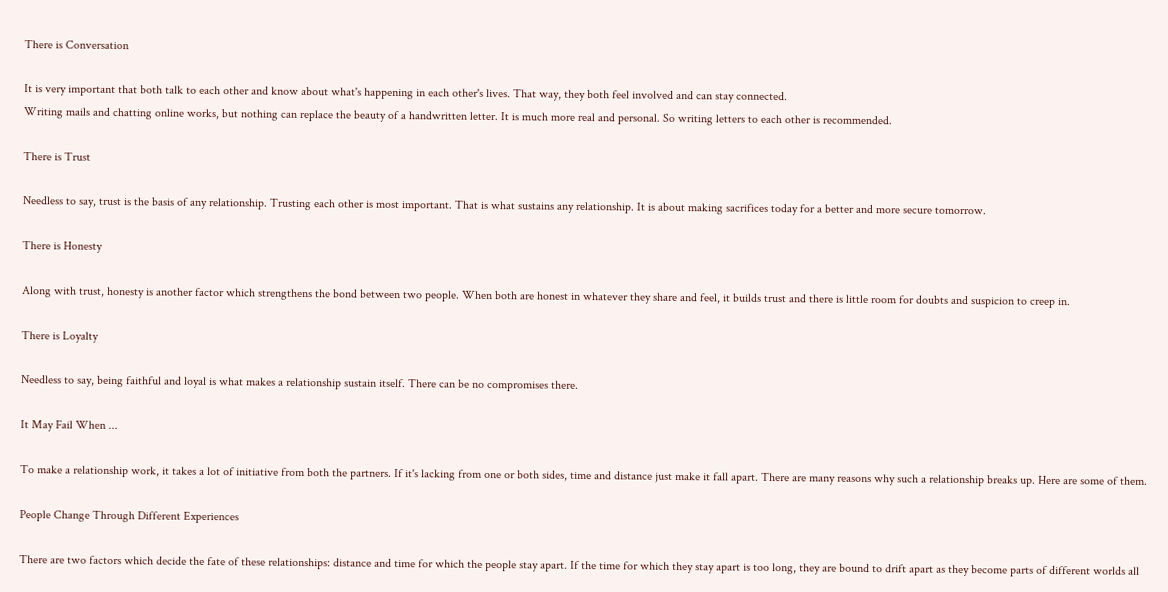There is Conversation

It is very important that both talk to each other and know about what's happening in each other's lives. That way, they both feel involved and can stay connected.
Writing mails and chatting online works, but nothing can replace the beauty of a handwritten letter. It is much more real and personal. So writing letters to each other is recommended.

There is Trust

Needless to say, trust is the basis of any relationship. Trusting each other is most important. That is what sustains any relationship. It is about making sacrifices today for a better and more secure tomorrow.

There is Honesty

Along with trust, honesty is another factor which strengthens the bond between two people. When both are honest in whatever they share and feel, it builds trust and there is little room for doubts and suspicion to creep in.

There is Loyalty

Needless to say, being faithful and loyal is what makes a relationship sustain itself. There can be no compromises there.

It May Fail When ...

To make a relationship work, it takes a lot of initiative from both the partners. If it's lacking from one or both sides, time and distance just make it fall apart. There are many reasons why such a relationship breaks up. Here are some of them.

People Change Through Different Experiences

There are two factors which decide the fate of these relationships: distance and time for which the people stay apart. If the time for which they stay apart is too long, they are bound to drift apart as they become parts of different worlds all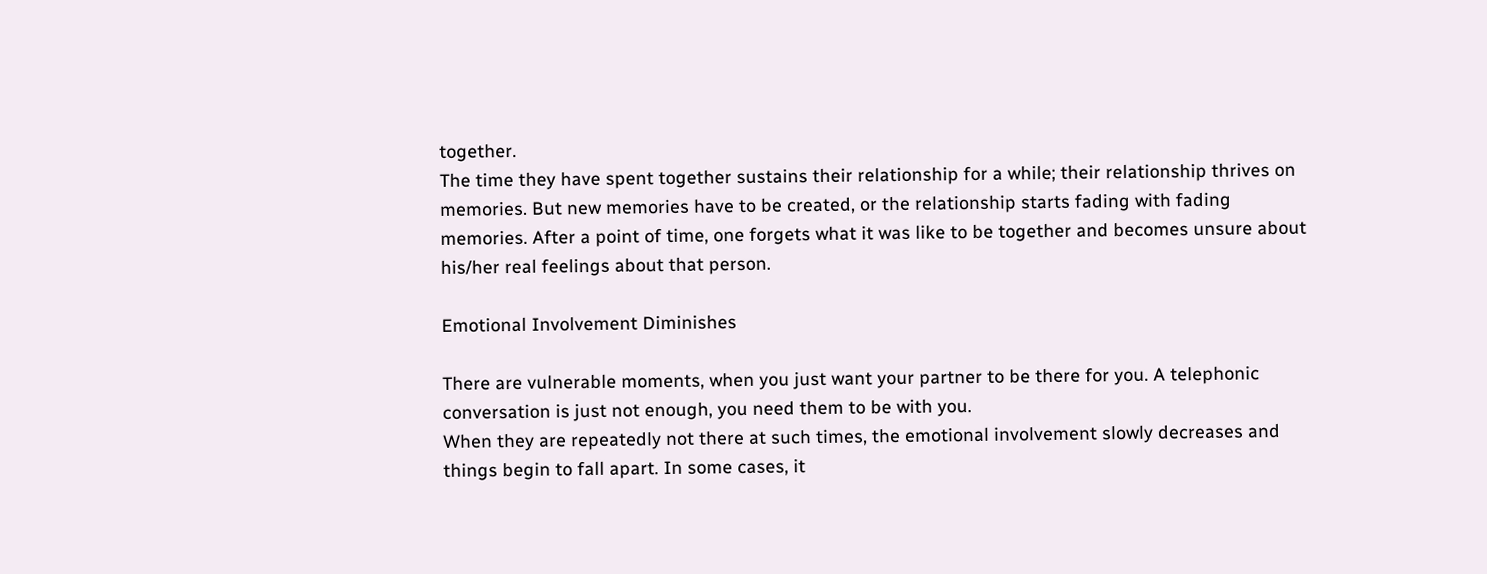together.
The time they have spent together sustains their relationship for a while; their relationship thrives on memories. But new memories have to be created, or the relationship starts fading with fading memories. After a point of time, one forgets what it was like to be together and becomes unsure about his/her real feelings about that person.

Emotional Involvement Diminishes

There are vulnerable moments, when you just want your partner to be there for you. A telephonic conversation is just not enough, you need them to be with you.
When they are repeatedly not there at such times, the emotional involvement slowly decreases and things begin to fall apart. In some cases, it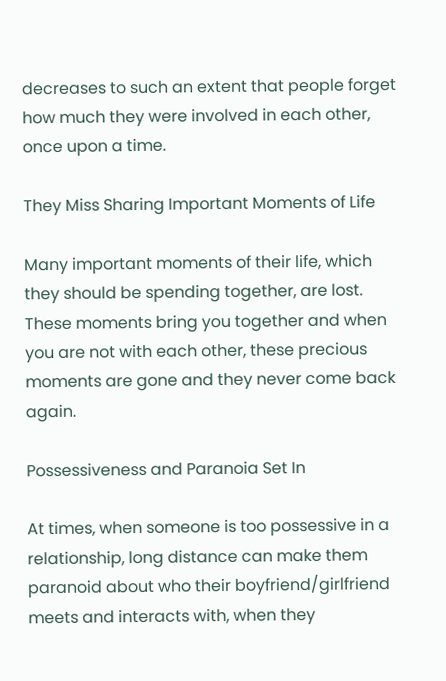decreases to such an extent that people forget how much they were involved in each other, once upon a time.

They Miss Sharing Important Moments of Life

Many important moments of their life, which they should be spending together, are lost. These moments bring you together and when you are not with each other, these precious moments are gone and they never come back again.

Possessiveness and Paranoia Set In

At times, when someone is too possessive in a relationship, long distance can make them paranoid about who their boyfriend/girlfriend meets and interacts with, when they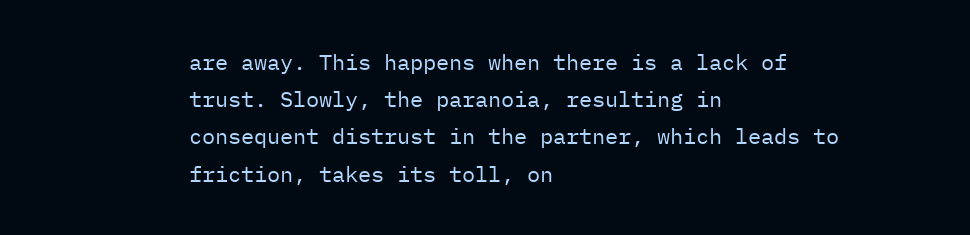are away. This happens when there is a lack of trust. Slowly, the paranoia, resulting in consequent distrust in the partner, which leads to friction, takes its toll, on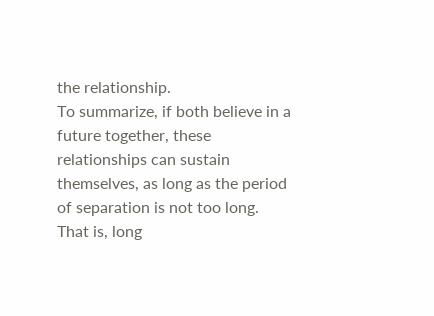the relationship.
To summarize, if both believe in a future together, these relationships can sustain themselves, as long as the period of separation is not too long. That is, long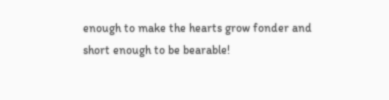enough to make the hearts grow fonder and short enough to be bearable!